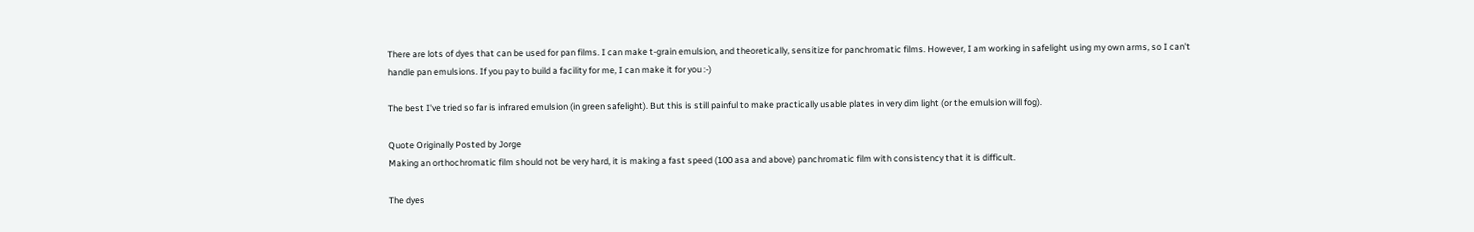There are lots of dyes that can be used for pan films. I can make t-grain emulsion, and theoretically, sensitize for panchromatic films. However, I am working in safelight using my own arms, so I can't handle pan emulsions. If you pay to build a facility for me, I can make it for you :-)

The best I've tried so far is infrared emulsion (in green safelight). But this is still painful to make practically usable plates in very dim light (or the emulsion will fog).

Quote Originally Posted by Jorge
Making an orthochromatic film should not be very hard, it is making a fast speed (100 asa and above) panchromatic film with consistency that it is difficult.

The dyes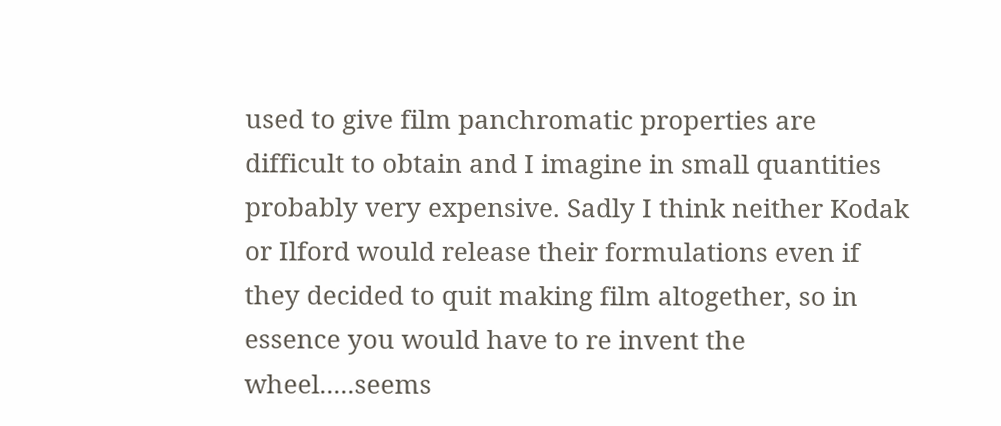used to give film panchromatic properties are difficult to obtain and I imagine in small quantities probably very expensive. Sadly I think neither Kodak or Ilford would release their formulations even if they decided to quit making film altogether, so in essence you would have to re invent the wheel.....seems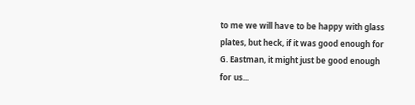to me we will have to be happy with glass plates, but heck, if it was good enough for G. Eastman, it might just be good enough for us...